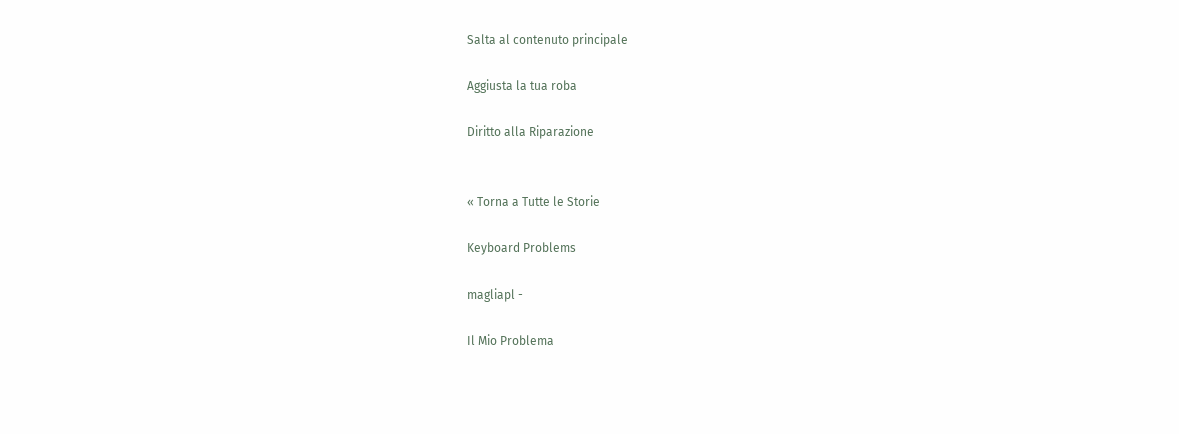Salta al contenuto principale

Aggiusta la tua roba

Diritto alla Riparazione


« Torna a Tutte le Storie

Keyboard Problems

magliapl -

Il Mio Problema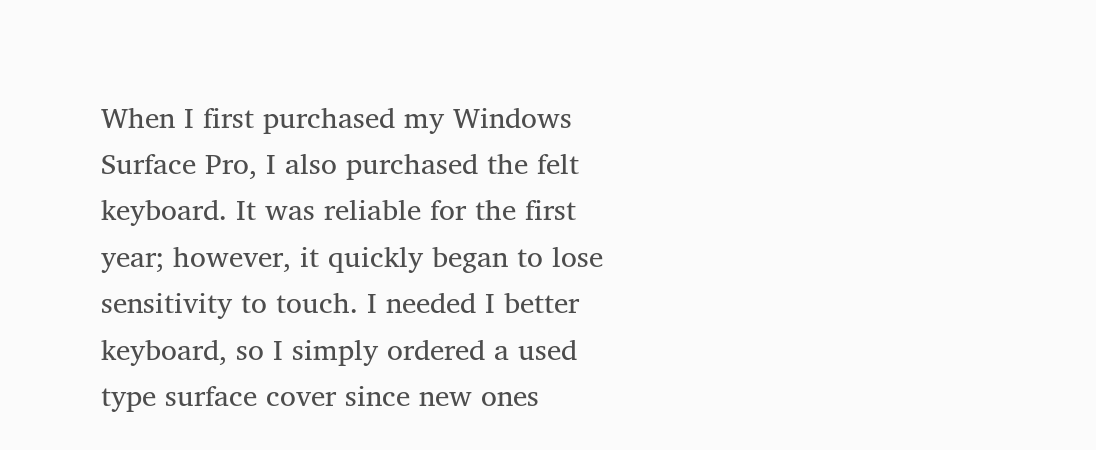When I first purchased my Windows Surface Pro, I also purchased the felt keyboard. It was reliable for the first year; however, it quickly began to lose sensitivity to touch. I needed I better keyboard, so I simply ordered a used type surface cover since new ones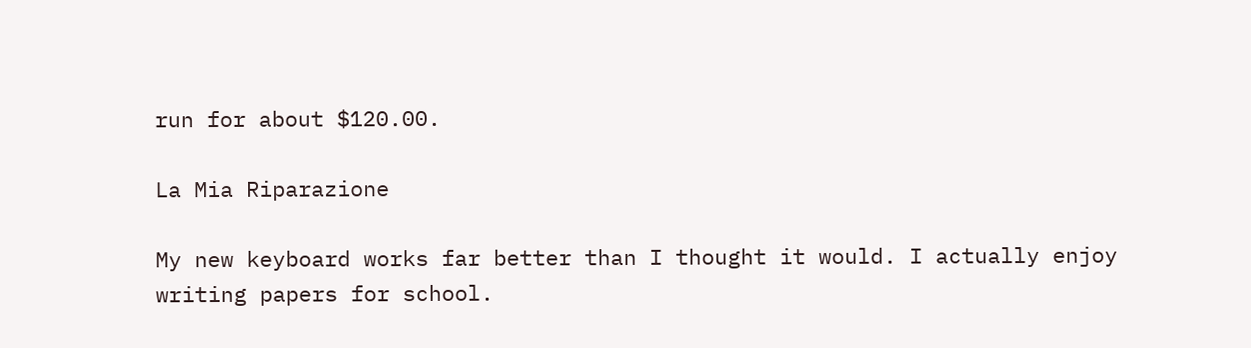run for about $120.00.

La Mia Riparazione

My new keyboard works far better than I thought it would. I actually enjoy writing papers for school.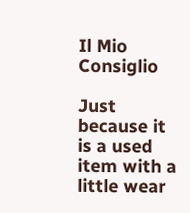Il Mio Consiglio

Just because it is a used item with a little wear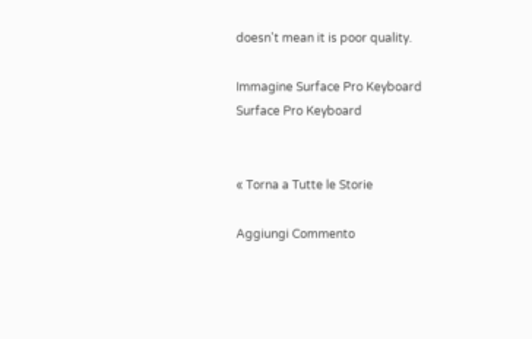doesn't mean it is poor quality.

Immagine Surface Pro Keyboard
Surface Pro Keyboard


« Torna a Tutte le Storie

Aggiungi Commento